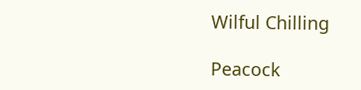Wilful Chilling

Peacock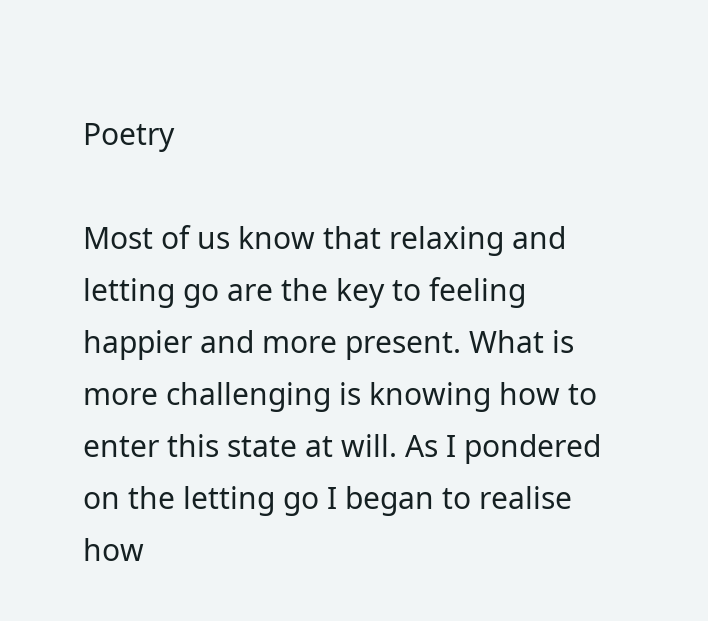Poetry

Most of us know that relaxing and letting go are the key to feeling happier and more present. What is more challenging is knowing how to enter this state at will. As I pondered on the letting go I began to realise how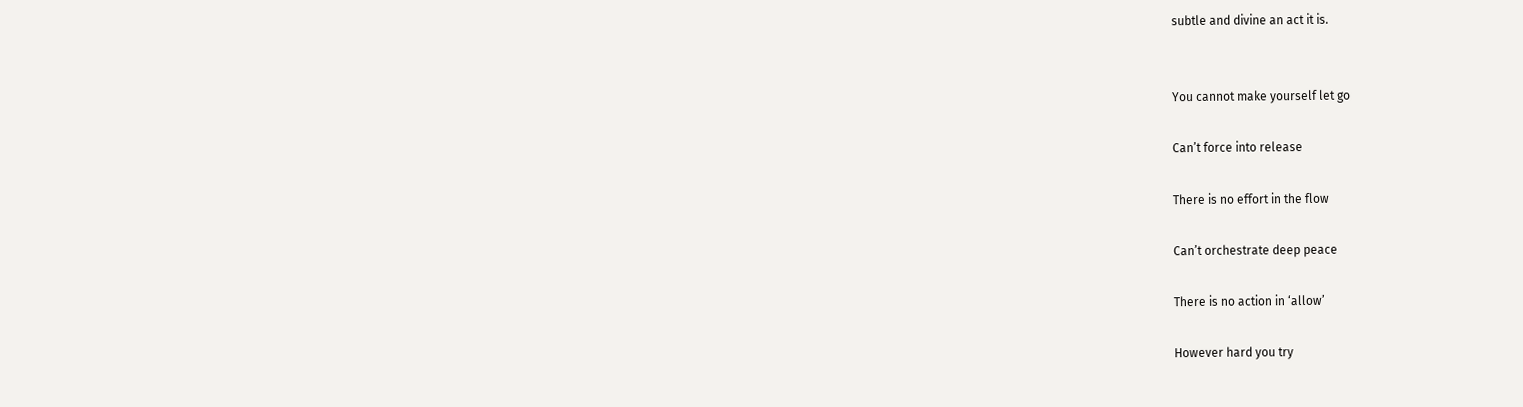subtle and divine an act it is.


You cannot make yourself let go

Can’t force into release

There is no effort in the flow

Can’t orchestrate deep peace

There is no action in ‘allow’

However hard you try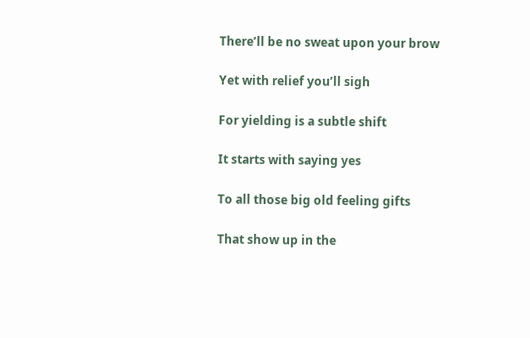There’ll be no sweat upon your brow

Yet with relief you’ll sigh

For yielding is a subtle shift

It starts with saying yes

To all those big old feeling gifts

That show up in the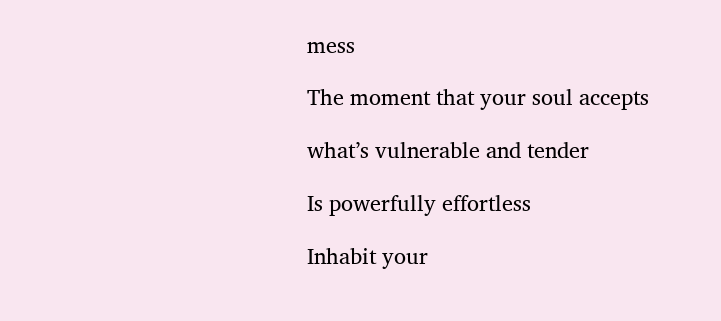mess

The moment that your soul accepts

what’s vulnerable and tender

Is powerfully effortless

Inhabit your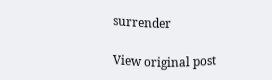surrender

View original post